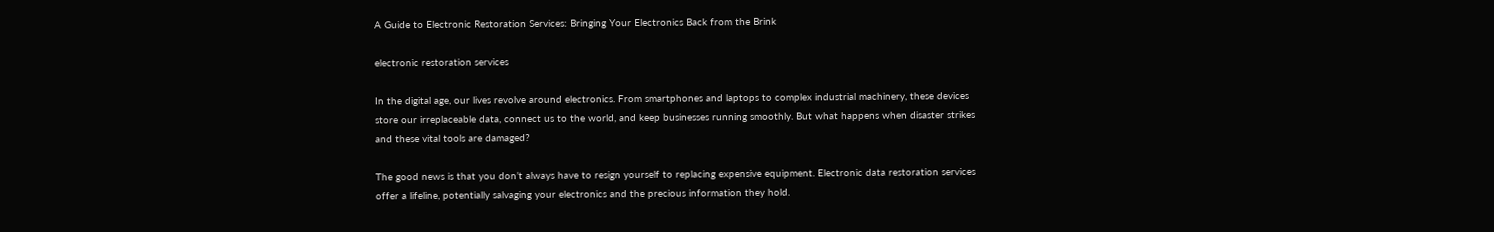A Guide to Electronic Restoration Services: Bringing Your Electronics Back from the Brink

electronic restoration services

In the digital age, our lives revolve around electronics. From smartphones and laptops to complex industrial machinery, these devices store our irreplaceable data, connect us to the world, and keep businesses running smoothly. But what happens when disaster strikes and these vital tools are damaged?

The good news is that you don’t always have to resign yourself to replacing expensive equipment. Electronic data restoration services offer a lifeline, potentially salvaging your electronics and the precious information they hold.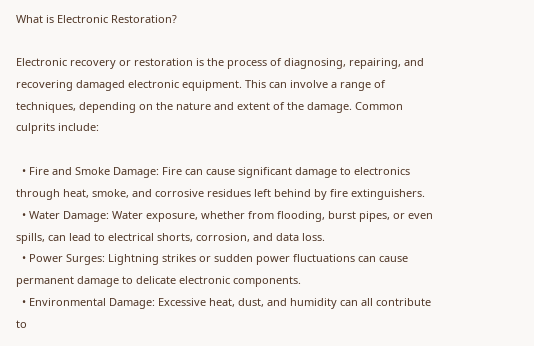What is Electronic Restoration?

Electronic recovery or restoration is the process of diagnosing, repairing, and recovering damaged electronic equipment. This can involve a range of techniques, depending on the nature and extent of the damage. Common culprits include:

  • Fire and Smoke Damage: Fire can cause significant damage to electronics through heat, smoke, and corrosive residues left behind by fire extinguishers.
  • Water Damage: Water exposure, whether from flooding, burst pipes, or even spills, can lead to electrical shorts, corrosion, and data loss.
  • Power Surges: Lightning strikes or sudden power fluctuations can cause permanent damage to delicate electronic components.
  • Environmental Damage: Excessive heat, dust, and humidity can all contribute to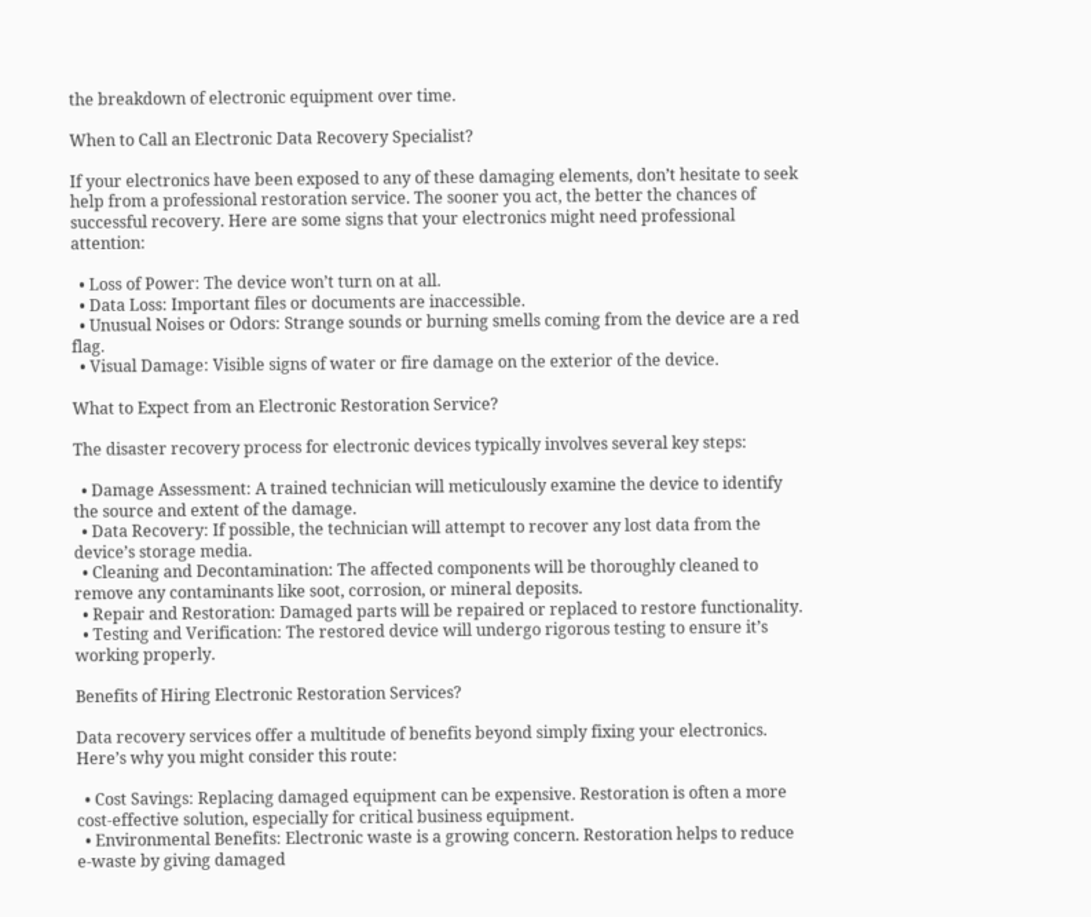the breakdown of electronic equipment over time.

When to Call an Electronic Data Recovery Specialist?

If your electronics have been exposed to any of these damaging elements, don’t hesitate to seek help from a professional restoration service. The sooner you act, the better the chances of successful recovery. Here are some signs that your electronics might need professional attention:

  • Loss of Power: The device won’t turn on at all.
  • Data Loss: Important files or documents are inaccessible.
  • Unusual Noises or Odors: Strange sounds or burning smells coming from the device are a red flag.
  • Visual Damage: Visible signs of water or fire damage on the exterior of the device.

What to Expect from an Electronic Restoration Service?

The disaster recovery process for electronic devices typically involves several key steps:

  • Damage Assessment: A trained technician will meticulously examine the device to identify the source and extent of the damage.
  • Data Recovery: If possible, the technician will attempt to recover any lost data from the device’s storage media.
  • Cleaning and Decontamination: The affected components will be thoroughly cleaned to remove any contaminants like soot, corrosion, or mineral deposits.
  • Repair and Restoration: Damaged parts will be repaired or replaced to restore functionality.
  • Testing and Verification: The restored device will undergo rigorous testing to ensure it’s working properly.

Benefits of Hiring Electronic Restoration Services?

Data recovery services offer a multitude of benefits beyond simply fixing your electronics. Here’s why you might consider this route:

  • Cost Savings: Replacing damaged equipment can be expensive. Restoration is often a more cost-effective solution, especially for critical business equipment.
  • Environmental Benefits: Electronic waste is a growing concern. Restoration helps to reduce e-waste by giving damaged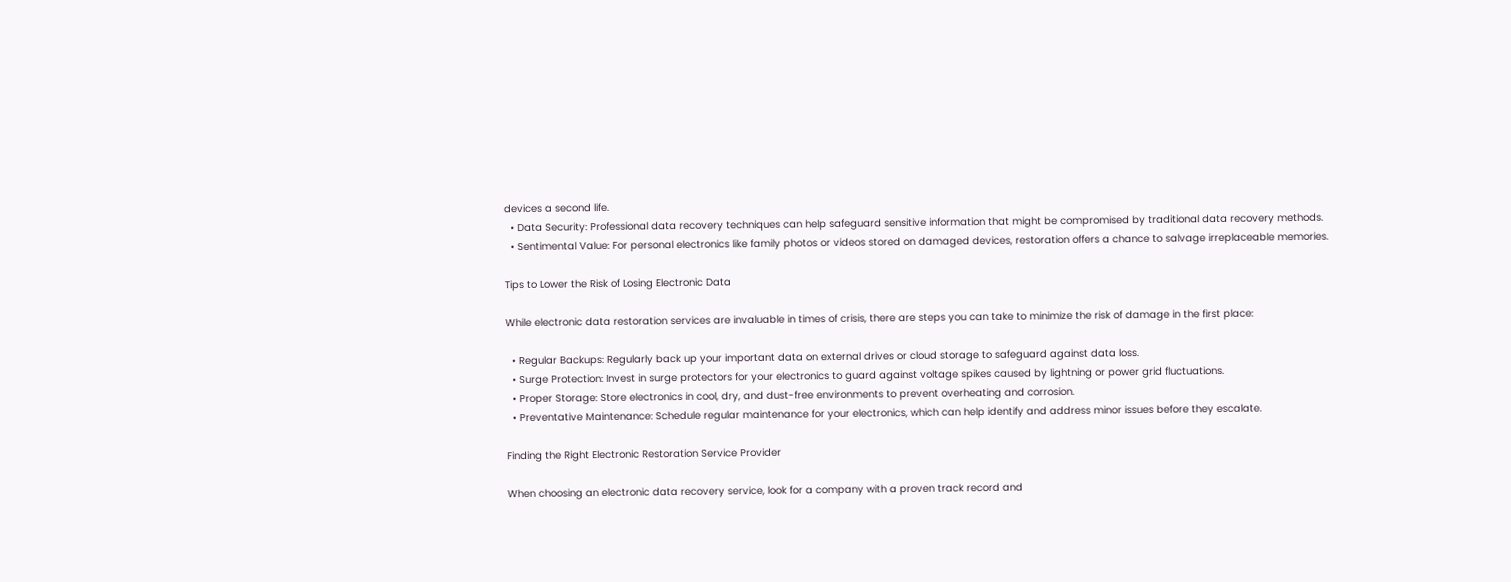devices a second life.
  • Data Security: Professional data recovery techniques can help safeguard sensitive information that might be compromised by traditional data recovery methods.
  • Sentimental Value: For personal electronics like family photos or videos stored on damaged devices, restoration offers a chance to salvage irreplaceable memories.

Tips to Lower the Risk of Losing Electronic Data

While electronic data restoration services are invaluable in times of crisis, there are steps you can take to minimize the risk of damage in the first place:

  • Regular Backups: Regularly back up your important data on external drives or cloud storage to safeguard against data loss.
  • Surge Protection: Invest in surge protectors for your electronics to guard against voltage spikes caused by lightning or power grid fluctuations.
  • Proper Storage: Store electronics in cool, dry, and dust-free environments to prevent overheating and corrosion.
  • Preventative Maintenance: Schedule regular maintenance for your electronics, which can help identify and address minor issues before they escalate.

Finding the Right Electronic Restoration Service Provider

When choosing an electronic data recovery service, look for a company with a proven track record and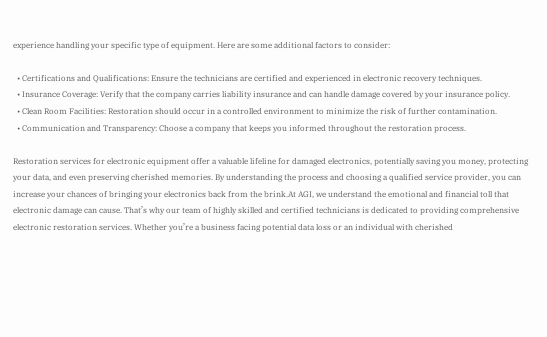experience handling your specific type of equipment. Here are some additional factors to consider:

  • Certifications and Qualifications: Ensure the technicians are certified and experienced in electronic recovery techniques.
  • Insurance Coverage: Verify that the company carries liability insurance and can handle damage covered by your insurance policy.
  • Clean Room Facilities: Restoration should occur in a controlled environment to minimize the risk of further contamination.
  • Communication and Transparency: Choose a company that keeps you informed throughout the restoration process.

Restoration services for electronic equipment offer a valuable lifeline for damaged electronics, potentially saving you money, protecting your data, and even preserving cherished memories. By understanding the process and choosing a qualified service provider, you can increase your chances of bringing your electronics back from the brink.At AGI, we understand the emotional and financial toll that electronic damage can cause. That’s why our team of highly skilled and certified technicians is dedicated to providing comprehensive electronic restoration services. Whether you’re a business facing potential data loss or an individual with cherished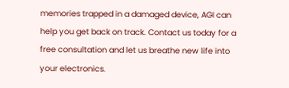memories trapped in a damaged device, AGI can help you get back on track. Contact us today for a free consultation and let us breathe new life into your electronics.